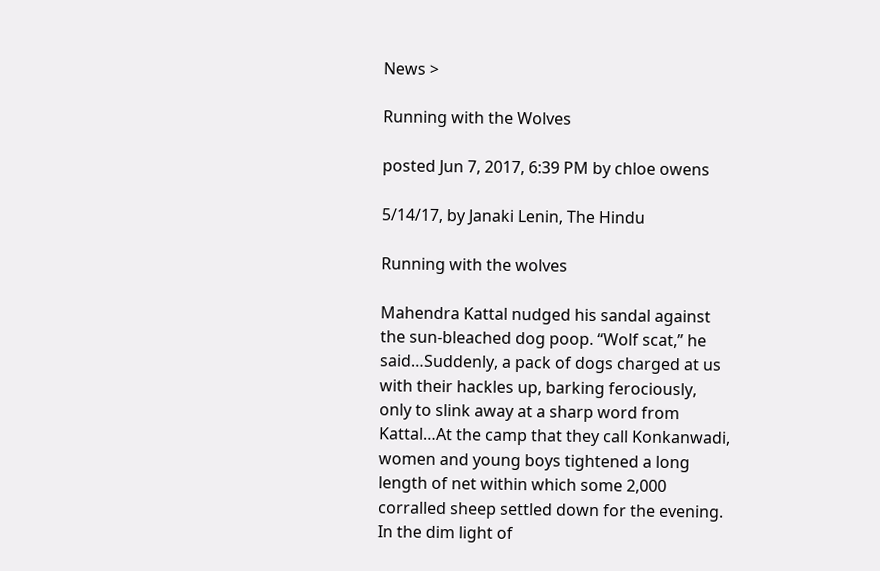News >

Running with the Wolves

posted Jun 7, 2017, 6:39 PM by chloe owens

5/14/17, by Janaki Lenin, The Hindu

Running with the wolves

Mahendra Kattal nudged his sandal against the sun-bleached dog poop. “Wolf scat,” he said…Suddenly, a pack of dogs charged at us with their hackles up, barking ferociously, only to slink away at a sharp word from Kattal…At the camp that they call Konkanwadi, women and young boys tightened a long length of net within which some 2,000 corralled sheep settled down for the evening. In the dim light of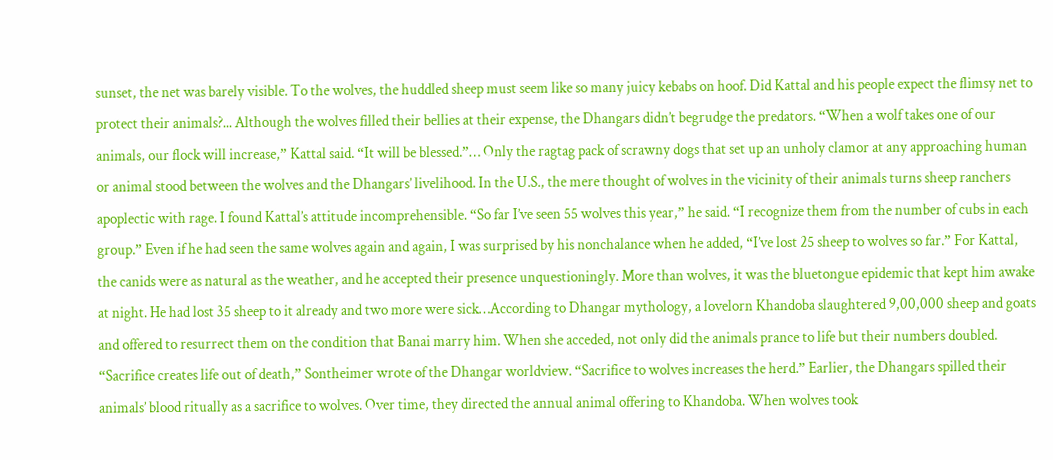sunset, the net was barely visible. To the wolves, the huddled sheep must seem like so many juicy kebabs on hoof. Did Kattal and his people expect the flimsy net to protect their animals?... Although the wolves filled their bellies at their expense, the Dhangars didn’t begrudge the predators. “When a wolf takes one of our animals, our flock will increase,” Kattal said. “It will be blessed.”… Only the ragtag pack of scrawny dogs that set up an unholy clamor at any approaching human or animal stood between the wolves and the Dhangars’ livelihood. In the U.S., the mere thought of wolves in the vicinity of their animals turns sheep ranchers apoplectic with rage. I found Kattal’s attitude incomprehensible. “So far I’ve seen 55 wolves this year,” he said. “I recognize them from the number of cubs in each group.” Even if he had seen the same wolves again and again, I was surprised by his nonchalance when he added, “I’ve lost 25 sheep to wolves so far.” For Kattal, the canids were as natural as the weather, and he accepted their presence unquestioningly. More than wolves, it was the bluetongue epidemic that kept him awake at night. He had lost 35 sheep to it already and two more were sick…According to Dhangar mythology, a lovelorn Khandoba slaughtered 9,00,000 sheep and goats and offered to resurrect them on the condition that Banai marry him. When she acceded, not only did the animals prance to life but their numbers doubled. “Sacrifice creates life out of death,” Sontheimer wrote of the Dhangar worldview. “Sacrifice to wolves increases the herd.” Earlier, the Dhangars spilled their animals’ blood ritually as a sacrifice to wolves. Over time, they directed the annual animal offering to Khandoba. When wolves took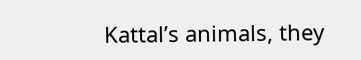Kattal’s animals, they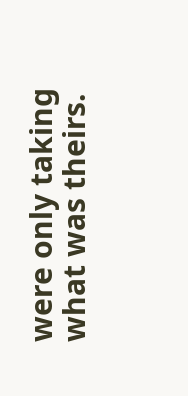were only taking what was theirs.